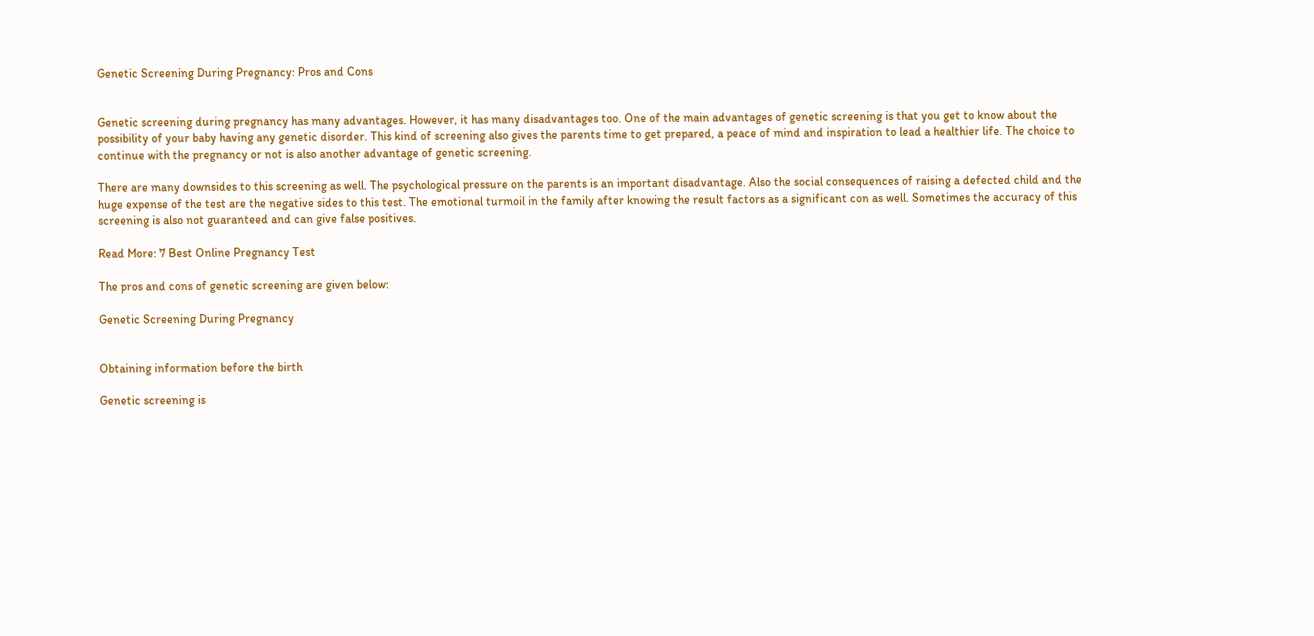Genetic Screening During Pregnancy: Pros and Cons


Genetic screening during pregnancy has many advantages. However, it has many disadvantages too. One of the main advantages of genetic screening is that you get to know about the possibility of your baby having any genetic disorder. This kind of screening also gives the parents time to get prepared, a peace of mind and inspiration to lead a healthier life. The choice to continue with the pregnancy or not is also another advantage of genetic screening.

There are many downsides to this screening as well. The psychological pressure on the parents is an important disadvantage. Also the social consequences of raising a defected child and the huge expense of the test are the negative sides to this test. The emotional turmoil in the family after knowing the result factors as a significant con as well. Sometimes the accuracy of this screening is also not guaranteed and can give false positives.

Read More: 7 Best Online Pregnancy Test

The pros and cons of genetic screening are given below:

Genetic Screening During Pregnancy


Obtaining information before the birth

Genetic screening is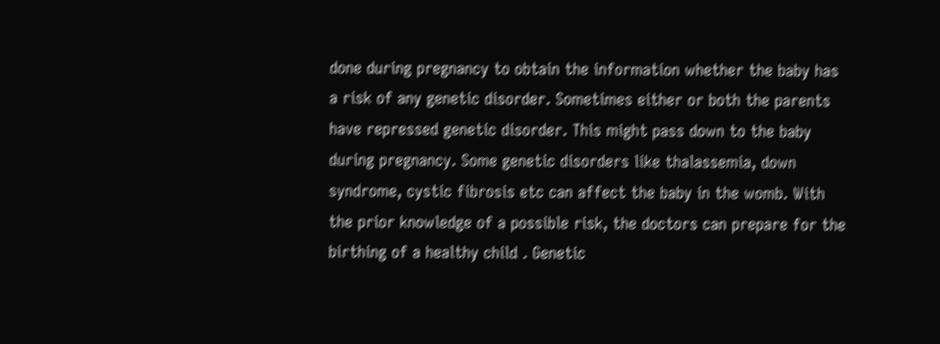done during pregnancy to obtain the information whether the baby has a risk of any genetic disorder. Sometimes either or both the parents have repressed genetic disorder. This might pass down to the baby during pregnancy. Some genetic disorders like thalassemia, down syndrome, cystic fibrosis etc can affect the baby in the womb. With the prior knowledge of a possible risk, the doctors can prepare for the birthing of a healthy child . Genetic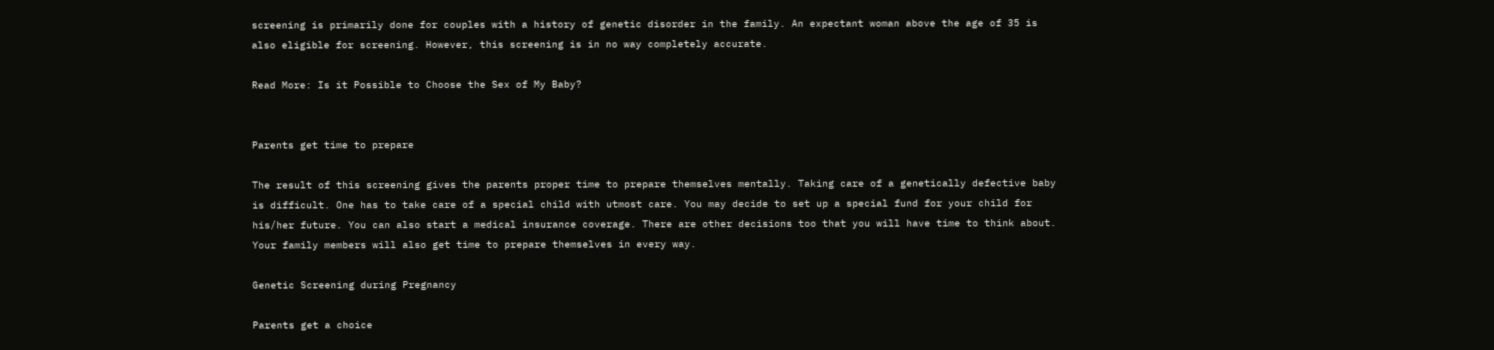screening is primarily done for couples with a history of genetic disorder in the family. An expectant woman above the age of 35 is also eligible for screening. However, this screening is in no way completely accurate.

Read More: Is it Possible to Choose the Sex of My Baby?


Parents get time to prepare

The result of this screening gives the parents proper time to prepare themselves mentally. Taking care of a genetically defective baby is difficult. One has to take care of a special child with utmost care. You may decide to set up a special fund for your child for his/her future. You can also start a medical insurance coverage. There are other decisions too that you will have time to think about. Your family members will also get time to prepare themselves in every way.

Genetic Screening during Pregnancy

Parents get a choice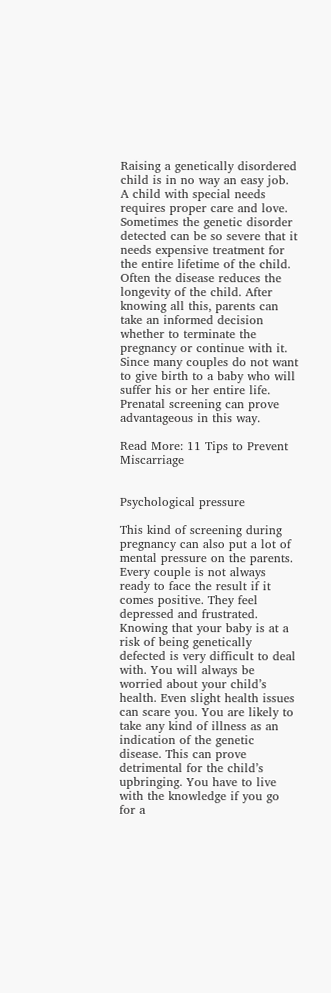Raising a genetically disordered child is in no way an easy job. A child with special needs requires proper care and love. Sometimes the genetic disorder detected can be so severe that it needs expensive treatment for the entire lifetime of the child. Often the disease reduces the longevity of the child. After knowing all this, parents can take an informed decision whether to terminate the pregnancy or continue with it. Since many couples do not want to give birth to a baby who will suffer his or her entire life. Prenatal screening can prove advantageous in this way.

Read More: 11 Tips to Prevent Miscarriage


Psychological pressure

This kind of screening during pregnancy can also put a lot of mental pressure on the parents. Every couple is not always ready to face the result if it comes positive. They feel depressed and frustrated. Knowing that your baby is at a risk of being genetically defected is very difficult to deal with. You will always be worried about your child’s health. Even slight health issues can scare you. You are likely to take any kind of illness as an indication of the genetic disease. This can prove detrimental for the child’s upbringing. You have to live with the knowledge if you go for a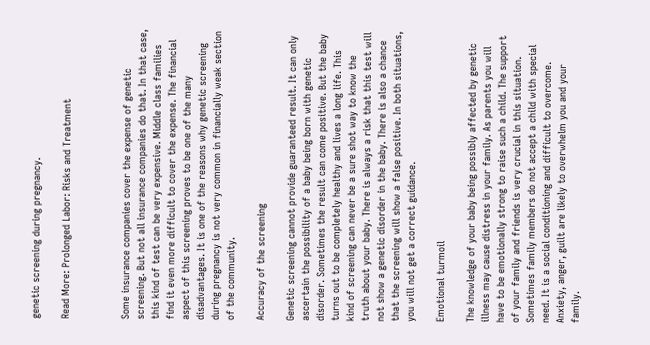genetic screening during pregnancy.

Read More: Prolonged Labor: Risks and Treatment



Some insurance companies cover the expense of genetic screening. But not all insurance companies do that. In that case, this kind of test can be very expensive. Middle class families find it even more difficult to cover the expense. The financial aspect of this screening proves to be one of the many disadvantages. It is one of the reasons why genetic screening during pregnancy is not very common in financially weak section of the community.

Accuracy of the screening

Genetic screening cannot provide guaranteed result. It can only ascertain the possibility of a baby being born with genetic disorder. Sometimes the result can come positive. But the baby turns out to be completely healthy and lives a long life. This kind of screening can never be a sure shot way to know the truth about your baby. There is always a risk that this test will not show a genetic disorder in the baby. There is also a chance that the screening will show a false positive. In both situations, you will not get a correct guidance.

Emotional turmoil

The knowledge of your baby being possibly affected by genetic illness may cause distress in your family. As parents you will have to be emotionally strong to raise such a child. The support of your family and friends is very crucial in this situation. Sometimes family members do not accept a child with special need. It is a social conditioning and difficult to overcome. Anxiety, anger, guilt are likely to overwhelm you and your family.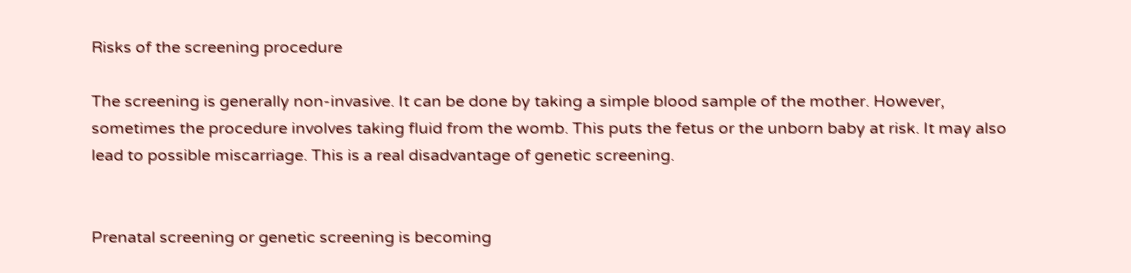Risks of the screening procedure

The screening is generally non-invasive. It can be done by taking a simple blood sample of the mother. However, sometimes the procedure involves taking fluid from the womb. This puts the fetus or the unborn baby at risk. It may also lead to possible miscarriage. This is a real disadvantage of genetic screening.


Prenatal screening or genetic screening is becoming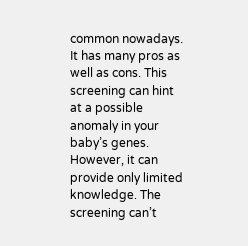common nowadays. It has many pros as well as cons. This screening can hint at a possible anomaly in your baby’s genes. However, it can provide only limited knowledge. The screening can’t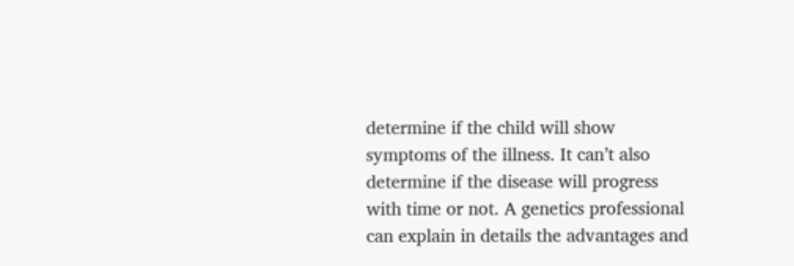determine if the child will show symptoms of the illness. It can’t also determine if the disease will progress with time or not. A genetics professional can explain in details the advantages and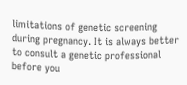limitations of genetic screening during pregnancy. It is always better to consult a genetic professional before you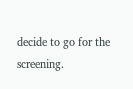decide to go for the screening.